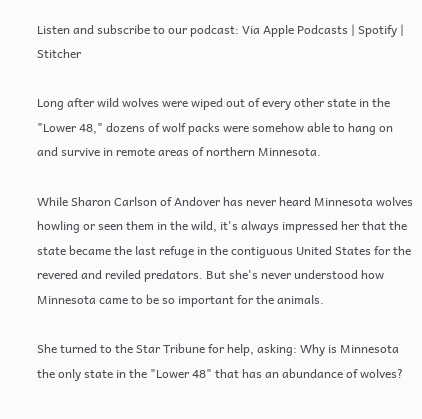Listen and subscribe to our podcast: Via Apple Podcasts | Spotify | Stitcher

Long after wild wolves were wiped out of every other state in the "Lower 48," dozens of wolf packs were somehow able to hang on and survive in remote areas of northern Minnesota.

While Sharon Carlson of Andover has never heard Minnesota wolves howling or seen them in the wild, it's always impressed her that the state became the last refuge in the contiguous United States for the revered and reviled predators. But she's never understood how Minnesota came to be so important for the animals.

She turned to the Star Tribune for help, asking: Why is Minnesota the only state in the "Lower 48" that has an abundance of wolves?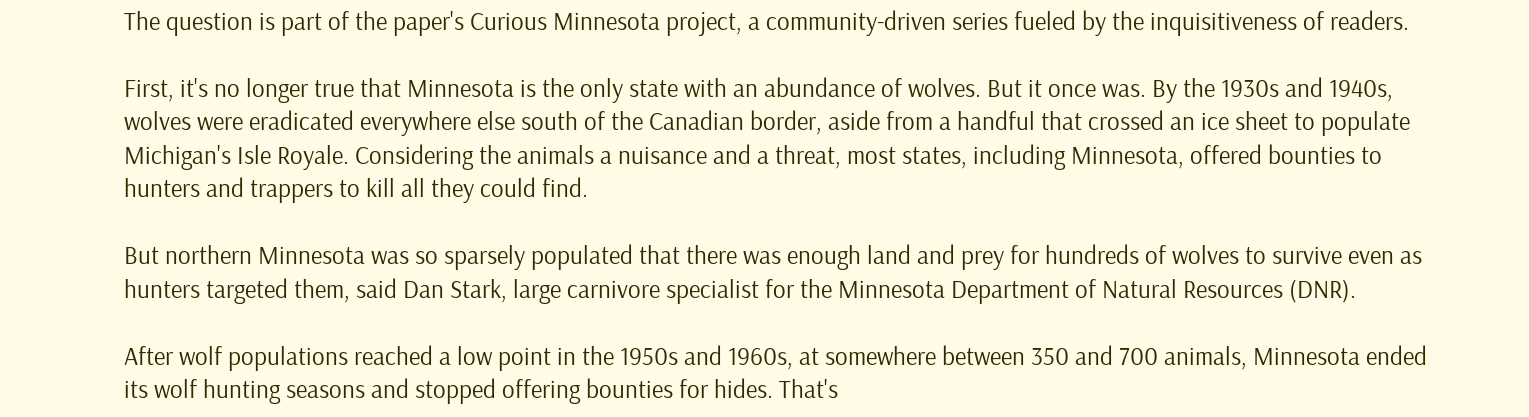The question is part of the paper's Curious Minnesota project, a community-driven series fueled by the inquisitiveness of readers.

First, it's no longer true that Minnesota is the only state with an abundance of wolves. But it once was. By the 1930s and 1940s, wolves were eradicated everywhere else south of the Canadian border, aside from a handful that crossed an ice sheet to populate Michigan's Isle Royale. Considering the animals a nuisance and a threat, most states, including Minnesota, offered bounties to hunters and trappers to kill all they could find.

But northern Minnesota was so sparsely populated that there was enough land and prey for hundreds of wolves to survive even as hunters targeted them, said Dan Stark, large carnivore specialist for the Minnesota Department of Natural Resources (DNR).

After wolf populations reached a low point in the 1950s and 1960s, at somewhere between 350 and 700 animals, Minnesota ended its wolf hunting seasons and stopped offering bounties for hides. That's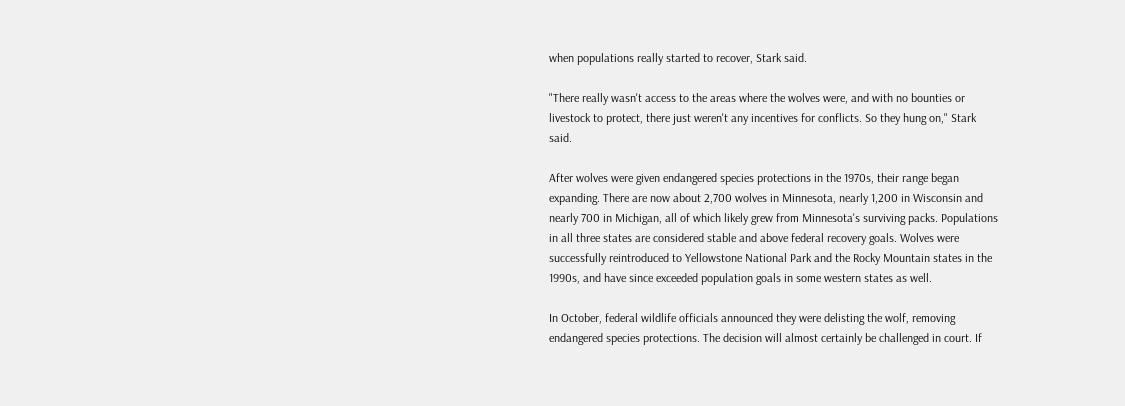when populations really started to recover, Stark said.

"There really wasn't access to the areas where the wolves were, and with no bounties or livestock to protect, there just weren't any incentives for conflicts. So they hung on," Stark said.

After wolves were given endangered species protections in the 1970s, their range began expanding. There are now about 2,700 wolves in Minnesota, nearly 1,200 in Wisconsin and nearly 700 in Michigan, all of which likely grew from Minnesota's surviving packs. Populations in all three states are considered stable and above federal recovery goals. Wolves were successfully reintroduced to Yellowstone National Park and the Rocky Mountain states in the 1990s, and have since exceeded population goals in some western states as well.

In October, federal wildlife officials announced they were delisting the wolf, removing endangered species protections. The decision will almost certainly be challenged in court. If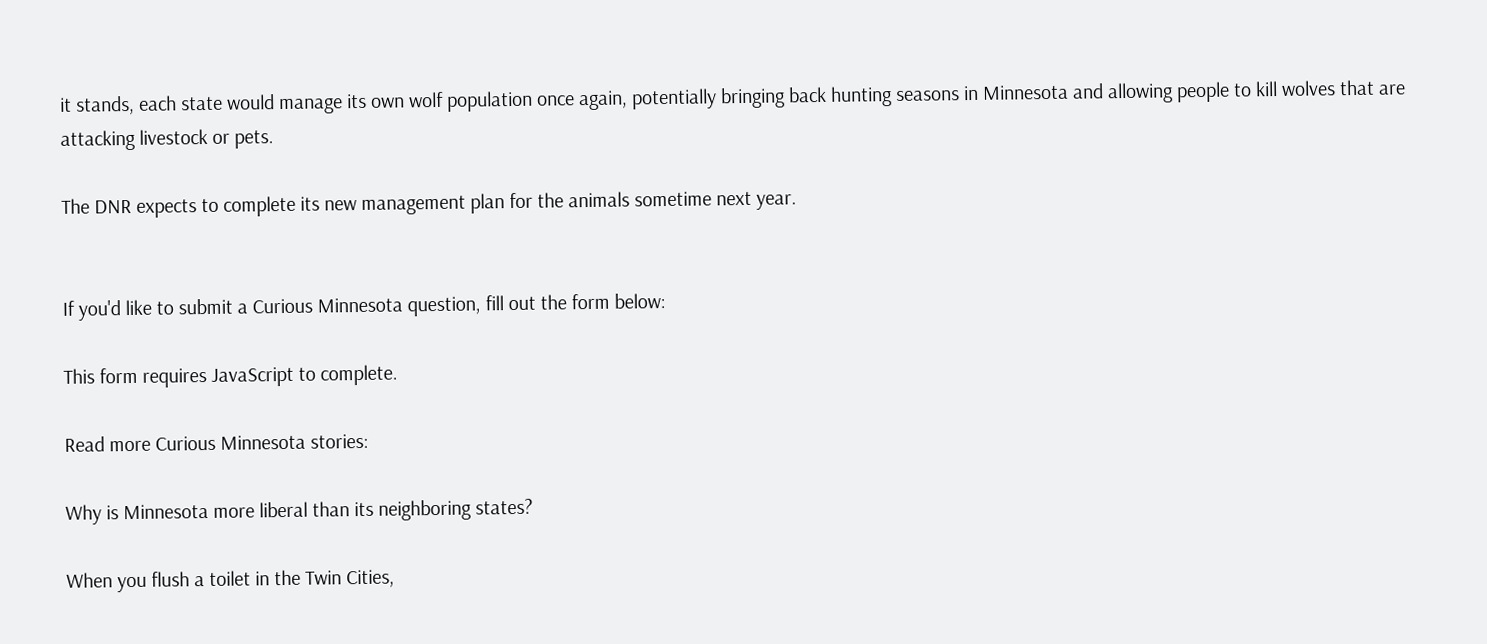it stands, each state would manage its own wolf population once again, potentially bringing back hunting seasons in Minnesota and allowing people to kill wolves that are attacking livestock or pets.

The DNR expects to complete its new management plan for the animals sometime next year.


If you'd like to submit a Curious Minnesota question, fill out the form below:

This form requires JavaScript to complete.

Read more Curious Minnesota stories:

Why is Minnesota more liberal than its neighboring states?

When you flush a toilet in the Twin Cities,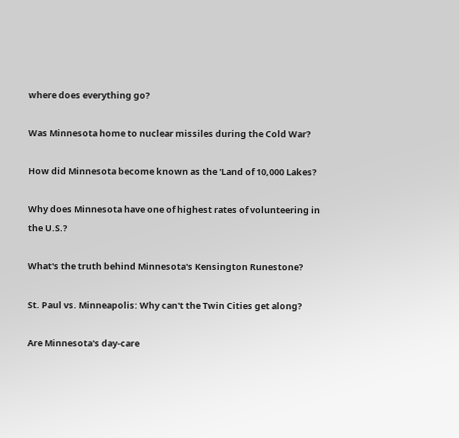where does everything go?

Was Minnesota home to nuclear missiles during the Cold War?

How did Minnesota become known as the 'Land of 10,000 Lakes?

Why does Minnesota have one of highest rates of volunteering in the U.S.?

What's the truth behind Minnesota's Kensington Runestone?

St. Paul vs. Minneapolis: Why can't the Twin Cities get along?

Are Minnesota's day-care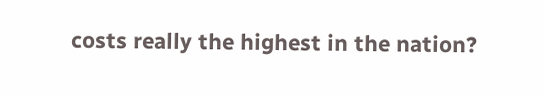costs really the highest in the nation?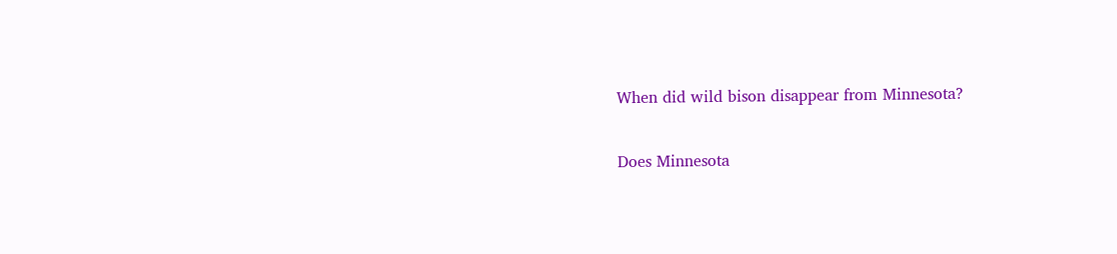When did wild bison disappear from Minnesota?

Does Minnesota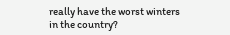really have the worst winters in the country?